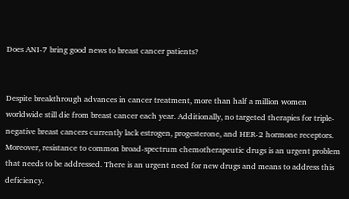Does ANI-7 bring good news to breast cancer patients?


Despite breakthrough advances in cancer treatment, more than half a million women worldwide still die from breast cancer each year. Additionally, no targeted therapies for triple-negative breast cancers currently lack estrogen, progesterone, and HER-2 hormone receptors. Moreover, resistance to common broad-spectrum chemotherapeutic drugs is an urgent problem that needs to be addressed. There is an urgent need for new drugs and means to address this deficiency.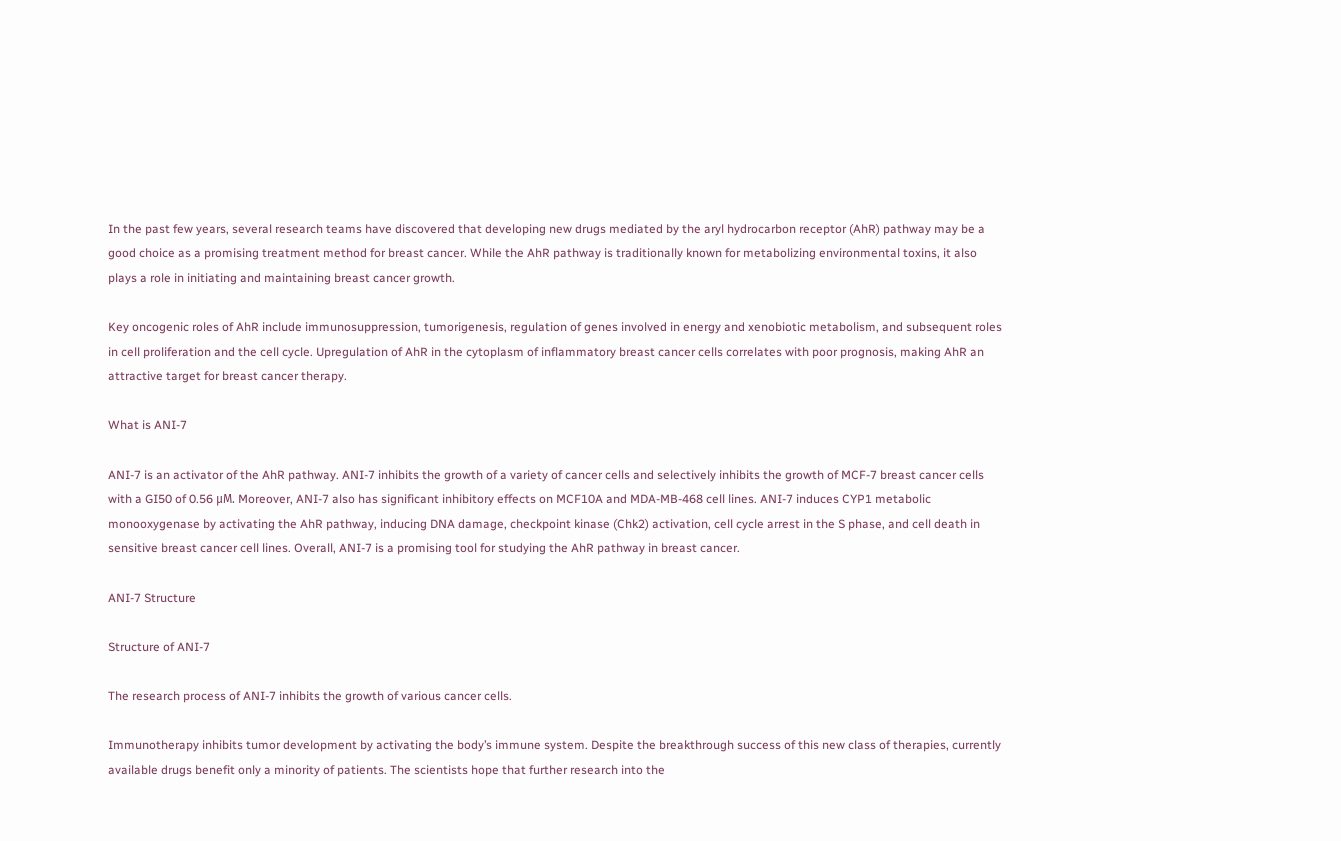In the past few years, several research teams have discovered that developing new drugs mediated by the aryl hydrocarbon receptor (AhR) pathway may be a good choice as a promising treatment method for breast cancer. While the AhR pathway is traditionally known for metabolizing environmental toxins, it also plays a role in initiating and maintaining breast cancer growth.

Key oncogenic roles of AhR include immunosuppression, tumorigenesis, regulation of genes involved in energy and xenobiotic metabolism, and subsequent roles in cell proliferation and the cell cycle. Upregulation of AhR in the cytoplasm of inflammatory breast cancer cells correlates with poor prognosis, making AhR an attractive target for breast cancer therapy.

What is ANI-7

ANI-7 is an activator of the AhR pathway. ANI-7 inhibits the growth of a variety of cancer cells and selectively inhibits the growth of MCF-7 breast cancer cells with a GI50 of 0.56 μM. Moreover, ANI-7 also has significant inhibitory effects on MCF10A and MDA-MB-468 cell lines. ANI-7 induces CYP1 metabolic monooxygenase by activating the AhR pathway, inducing DNA damage, checkpoint kinase (Chk2) activation, cell cycle arrest in the S phase, and cell death in sensitive breast cancer cell lines. Overall, ANI-7 is a promising tool for studying the AhR pathway in breast cancer.

ANI-7 Structure

Structure of ANI-7

The research process of ANI-7 inhibits the growth of various cancer cells.

Immunotherapy inhibits tumor development by activating the body’s immune system. Despite the breakthrough success of this new class of therapies, currently available drugs benefit only a minority of patients. The scientists hope that further research into the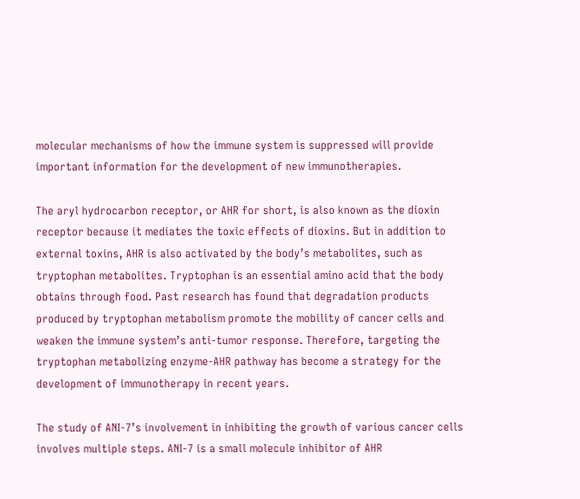molecular mechanisms of how the immune system is suppressed will provide important information for the development of new immunotherapies.

The aryl hydrocarbon receptor, or AHR for short, is also known as the dioxin receptor because it mediates the toxic effects of dioxins. But in addition to external toxins, AHR is also activated by the body’s metabolites, such as tryptophan metabolites. Tryptophan is an essential amino acid that the body obtains through food. Past research has found that degradation products produced by tryptophan metabolism promote the mobility of cancer cells and weaken the immune system’s anti-tumor response. Therefore, targeting the tryptophan metabolizing enzyme-AHR pathway has become a strategy for the development of immunotherapy in recent years.

The study of ANI-7’s involvement in inhibiting the growth of various cancer cells involves multiple steps. ANI-7 is a small molecule inhibitor of AHR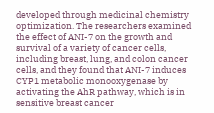developed through medicinal chemistry optimization. The researchers examined the effect of ANI-7 on the growth and survival of a variety of cancer cells, including breast, lung, and colon cancer cells, and they found that ANI-7 induces CYP1 metabolic monooxygenase by activating the AhR pathway, which is in sensitive breast cancer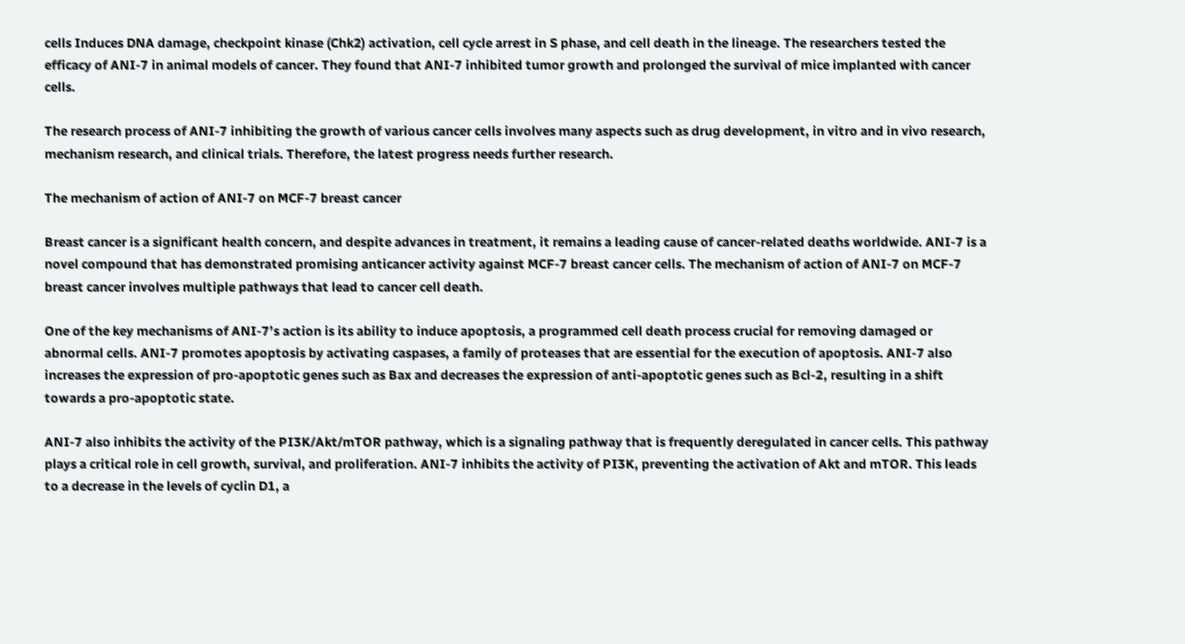cells Induces DNA damage, checkpoint kinase (Chk2) activation, cell cycle arrest in S phase, and cell death in the lineage. The researchers tested the efficacy of ANI-7 in animal models of cancer. They found that ANI-7 inhibited tumor growth and prolonged the survival of mice implanted with cancer cells.

The research process of ANI-7 inhibiting the growth of various cancer cells involves many aspects such as drug development, in vitro and in vivo research, mechanism research, and clinical trials. Therefore, the latest progress needs further research.

The mechanism of action of ANI-7 on MCF-7 breast cancer

Breast cancer is a significant health concern, and despite advances in treatment, it remains a leading cause of cancer-related deaths worldwide. ANI-7 is a novel compound that has demonstrated promising anticancer activity against MCF-7 breast cancer cells. The mechanism of action of ANI-7 on MCF-7 breast cancer involves multiple pathways that lead to cancer cell death.

One of the key mechanisms of ANI-7’s action is its ability to induce apoptosis, a programmed cell death process crucial for removing damaged or abnormal cells. ANI-7 promotes apoptosis by activating caspases, a family of proteases that are essential for the execution of apoptosis. ANI-7 also increases the expression of pro-apoptotic genes such as Bax and decreases the expression of anti-apoptotic genes such as Bcl-2, resulting in a shift towards a pro-apoptotic state.

ANI-7 also inhibits the activity of the PI3K/Akt/mTOR pathway, which is a signaling pathway that is frequently deregulated in cancer cells. This pathway plays a critical role in cell growth, survival, and proliferation. ANI-7 inhibits the activity of PI3K, preventing the activation of Akt and mTOR. This leads to a decrease in the levels of cyclin D1, a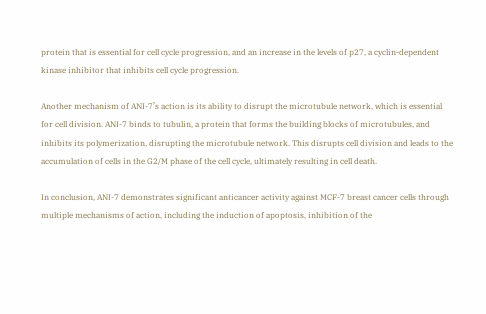protein that is essential for cell cycle progression, and an increase in the levels of p27, a cyclin-dependent kinase inhibitor that inhibits cell cycle progression.

Another mechanism of ANI-7’s action is its ability to disrupt the microtubule network, which is essential for cell division. ANI-7 binds to tubulin, a protein that forms the building blocks of microtubules, and inhibits its polymerization, disrupting the microtubule network. This disrupts cell division and leads to the accumulation of cells in the G2/M phase of the cell cycle, ultimately resulting in cell death.

In conclusion, ANI-7 demonstrates significant anticancer activity against MCF-7 breast cancer cells through multiple mechanisms of action, including the induction of apoptosis, inhibition of the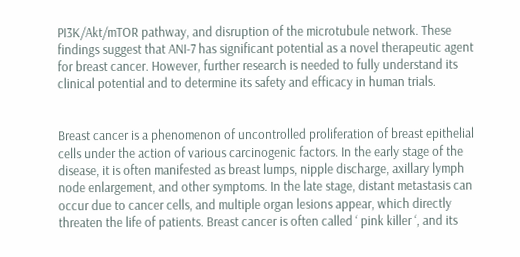PI3K/Akt/mTOR pathway, and disruption of the microtubule network. These findings suggest that ANI-7 has significant potential as a novel therapeutic agent for breast cancer. However, further research is needed to fully understand its clinical potential and to determine its safety and efficacy in human trials.


Breast cancer is a phenomenon of uncontrolled proliferation of breast epithelial cells under the action of various carcinogenic factors. In the early stage of the disease, it is often manifested as breast lumps, nipple discharge, axillary lymph node enlargement, and other symptoms. In the late stage, distant metastasis can occur due to cancer cells, and multiple organ lesions appear, which directly threaten the life of patients. Breast cancer is often called ‘ pink killer ‘, and its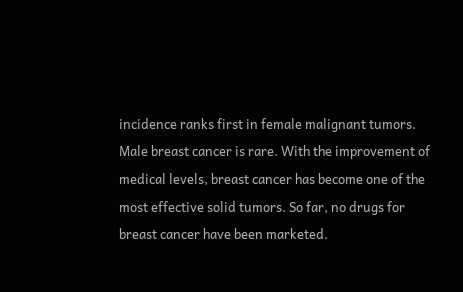incidence ranks first in female malignant tumors. Male breast cancer is rare. With the improvement of medical levels, breast cancer has become one of the most effective solid tumors. So far, no drugs for breast cancer have been marketed.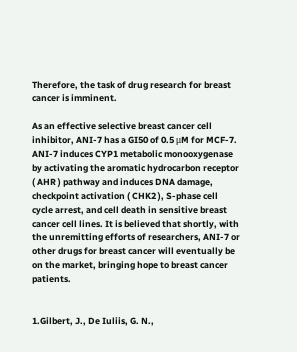Therefore, the task of drug research for breast cancer is imminent.

As an effective selective breast cancer cell inhibitor, ANI-7 has a GI50 of 0.5 μM for MCF-7. ANI-7 induces CYP1 metabolic monooxygenase by activating the aromatic hydrocarbon receptor ( AHR ) pathway and induces DNA damage, checkpoint activation ( CHK2 ), S-phase cell cycle arrest, and cell death in sensitive breast cancer cell lines. It is believed that shortly, with the unremitting efforts of researchers, ANI-7 or other drugs for breast cancer will eventually be on the market, bringing hope to breast cancer patients.


1.Gilbert, J., De Iuliis, G. N.,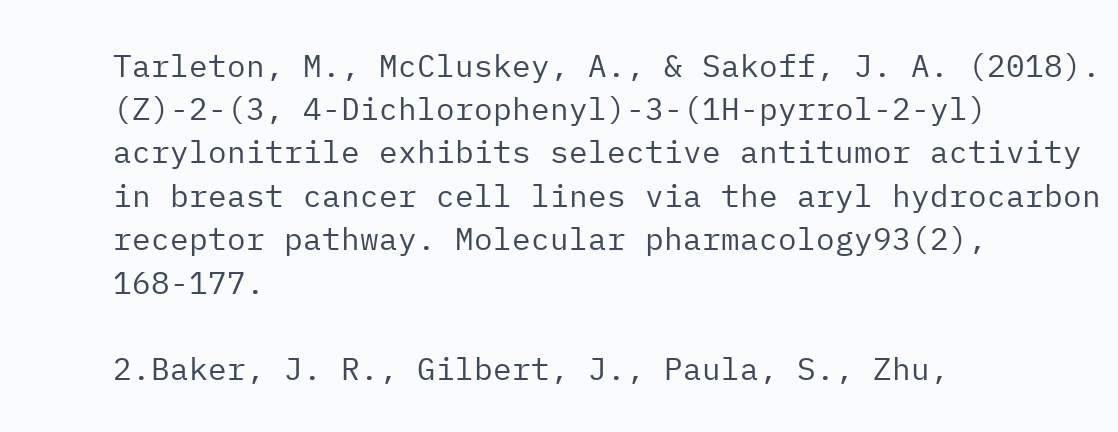Tarleton, M., McCluskey, A., & Sakoff, J. A. (2018). (Z)-2-(3, 4-Dichlorophenyl)-3-(1H-pyrrol-2-yl) acrylonitrile exhibits selective antitumor activity in breast cancer cell lines via the aryl hydrocarbon receptor pathway. Molecular pharmacology93(2), 168-177.

2.Baker, J. R., Gilbert, J., Paula, S., Zhu,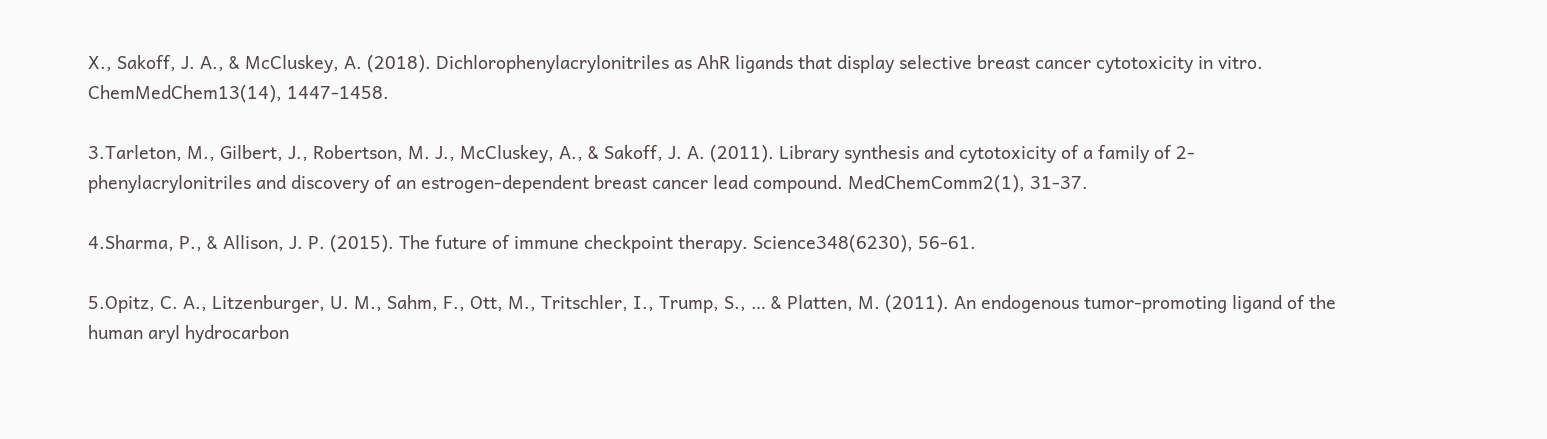X., Sakoff, J. A., & McCluskey, A. (2018). Dichlorophenylacrylonitriles as AhR ligands that display selective breast cancer cytotoxicity in vitro. ChemMedChem13(14), 1447-1458.

3.Tarleton, M., Gilbert, J., Robertson, M. J., McCluskey, A., & Sakoff, J. A. (2011). Library synthesis and cytotoxicity of a family of 2-phenylacrylonitriles and discovery of an estrogen-dependent breast cancer lead compound. MedChemComm2(1), 31-37.

4.Sharma, P., & Allison, J. P. (2015). The future of immune checkpoint therapy. Science348(6230), 56-61.

5.Opitz, C. A., Litzenburger, U. M., Sahm, F., Ott, M., Tritschler, I., Trump, S., … & Platten, M. (2011). An endogenous tumor-promoting ligand of the human aryl hydrocarbon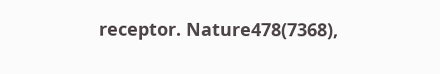receptor. Nature478(7368),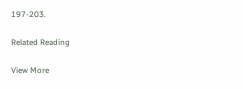197-203.

Related Reading

View More